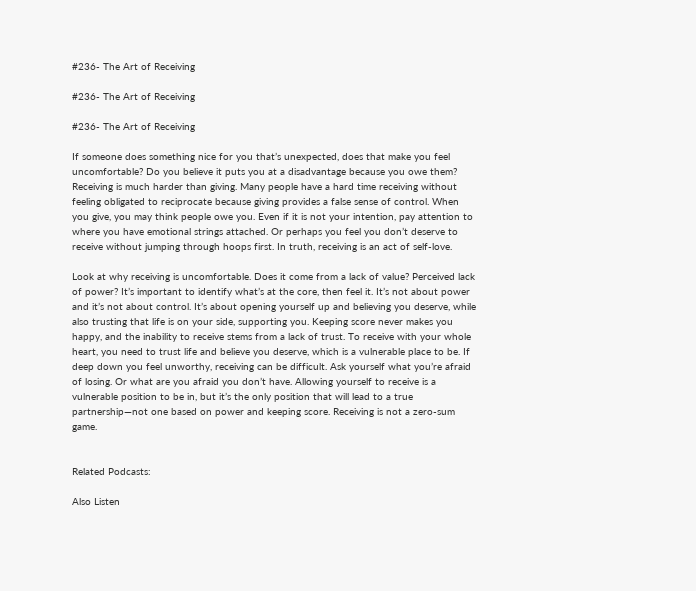#236- The Art of Receiving

#236- The Art of Receiving

#236- The Art of Receiving

If someone does something nice for you that’s unexpected, does that make you feel uncomfortable? Do you believe it puts you at a disadvantage because you owe them? Receiving is much harder than giving. Many people have a hard time receiving without feeling obligated to reciprocate because giving provides a false sense of control. When you give, you may think people owe you. Even if it is not your intention, pay attention to where you have emotional strings attached. Or perhaps you feel you don’t deserve to receive without jumping through hoops first. In truth, receiving is an act of self-love.

Look at why receiving is uncomfortable. Does it come from a lack of value? Perceived lack of power? It’s important to identify what’s at the core, then feel it. It’s not about power and it’s not about control. It’s about opening yourself up and believing you deserve, while also trusting that life is on your side, supporting you. Keeping score never makes you happy, and the inability to receive stems from a lack of trust. To receive with your whole heart, you need to trust life and believe you deserve, which is a vulnerable place to be. If deep down you feel unworthy, receiving can be difficult. Ask yourself what you’re afraid of losing. Or what are you afraid you don’t have. Allowing yourself to receive is a vulnerable position to be in, but it’s the only position that will lead to a true partnership—not one based on power and keeping score. Receiving is not a zero-sum game.


Related Podcasts:

Also Listen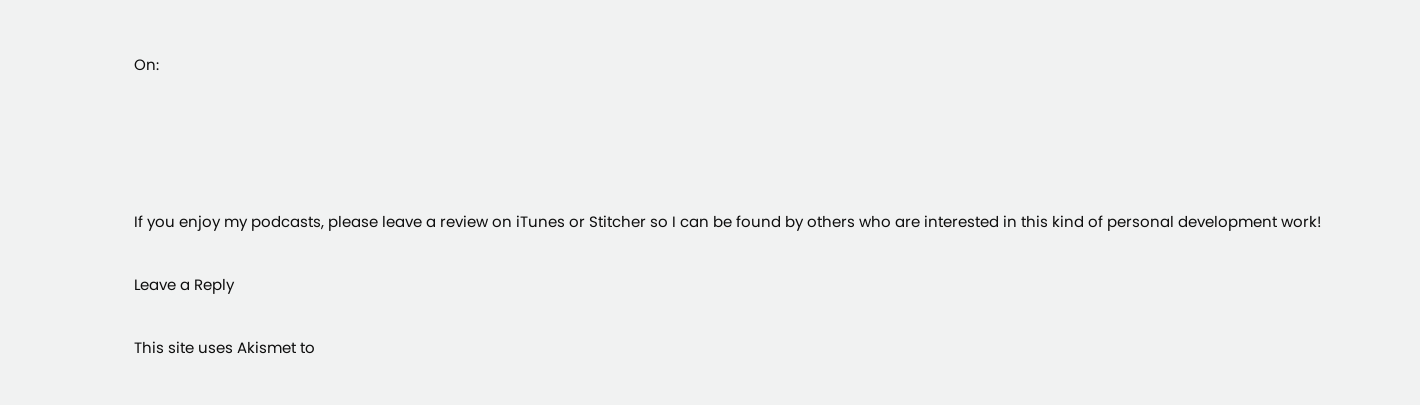On:




If you enjoy my podcasts, please leave a review on iTunes or Stitcher so I can be found by others who are interested in this kind of personal development work!

Leave a Reply

This site uses Akismet to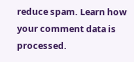reduce spam. Learn how your comment data is processed.